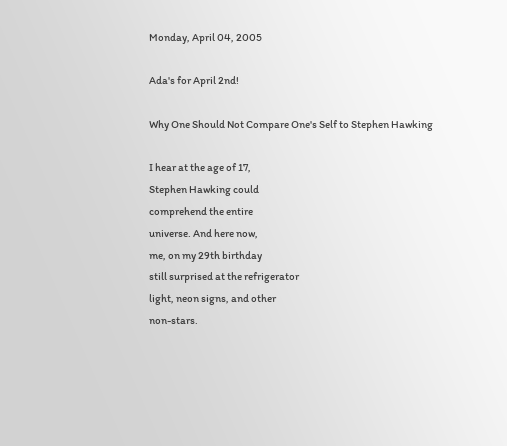Monday, April 04, 2005

Ada's for April 2nd!

Why One Should Not Compare One's Self to Stephen Hawking

I hear at the age of 17,
Stephen Hawking could
comprehend the entire
universe. And here now,
me, on my 29th birthday
still surprised at the refrigerator
light, neon signs, and other
non-stars.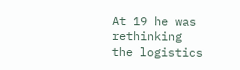At 19 he was rethinking
the logistics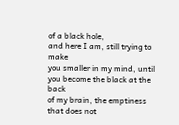of a black hole,
and here I am, still trying to make
you smaller in my mind, until
you become the black at the back
of my brain, the emptiness
that does not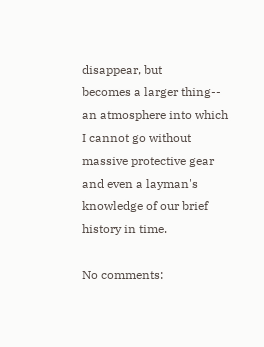disappear, but
becomes a larger thing--
an atmosphere into which
I cannot go without
massive protective gear
and even a layman's
knowledge of our brief
history in time.

No comments: